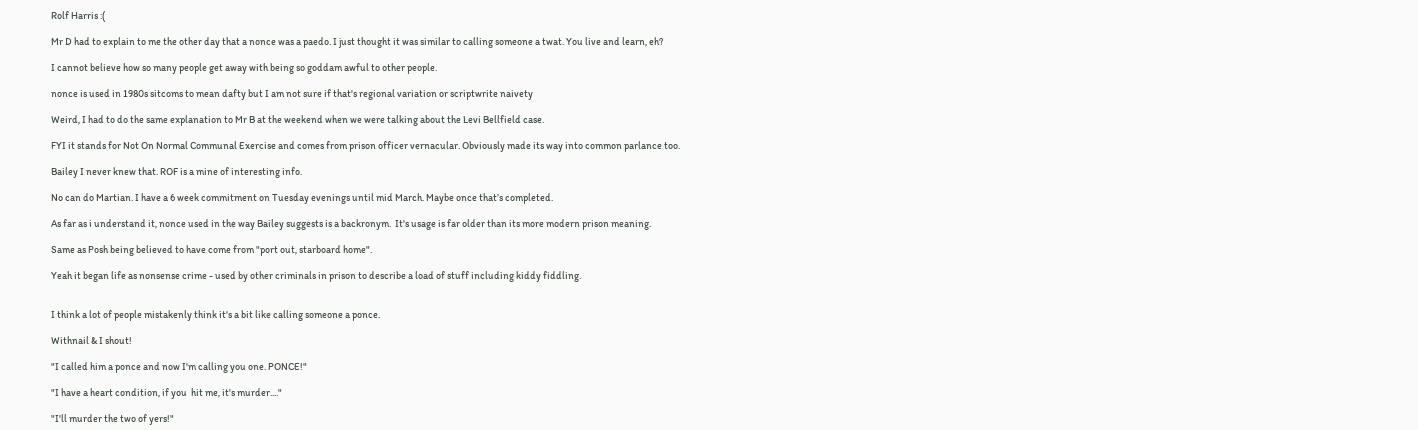Rolf Harris :(

Mr D had to explain to me the other day that a nonce was a paedo. I just thought it was similar to calling someone a twat. You live and learn, eh?

I cannot believe how so many people get away with being so goddam awful to other people.

nonce is used in 1980s sitcoms to mean dafty but I am not sure if that's regional variation or scriptwrite naivety

Weird, I had to do the same explanation to Mr B at the weekend when we were talking about the Levi Bellfield case.

FYI it stands for Not On Normal Communal Exercise and comes from prison officer vernacular. Obviously made its way into common parlance too.

Bailey I never knew that. ROF is a mine of interesting info.

No can do Martian. I have a 6 week commitment on Tuesday evenings until mid March. Maybe once that’s completed.

As far as i understand it, nonce used in the way Bailey suggests is a backronym.  It's usage is far older than its more modern prison meaning.

Same as Posh being believed to have come from "port out, starboard home".

Yeah it began life as nonsense crime - used by other criminals in prison to describe a load of stuff including kiddy fiddling.


I think a lot of people mistakenly think it's a bit like calling someone a ponce.

Withnail & I shout!

"I called him a ponce and now I'm calling you one. PONCE!"

"I have a heart condition, if you  hit me, it's murder...."

"I'll murder the two of yers!"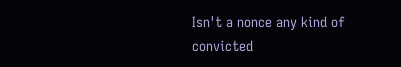Isn't a nonce any kind of convicted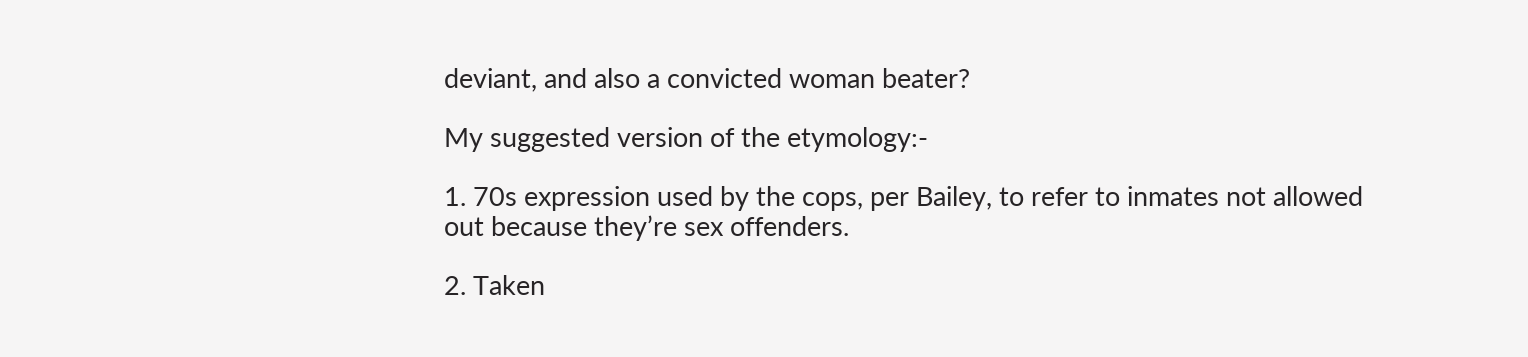deviant, and also a convicted woman beater?

My suggested version of the etymology:-

1. 70s expression used by the cops, per Bailey, to refer to inmates not allowed out because they’re sex offenders.

2. Taken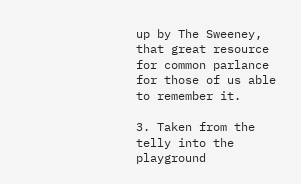up by The Sweeney, that great resource for common parlance for those of us able to remember it.

3. Taken from the telly into the playground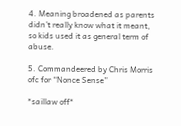4. Meaning broadened as parents didn’t really know what it meant, so kids used it as general term of abuse.

5. Commandeered by Chris Morris ofc for “Nonce Sense”

*saillaw off*